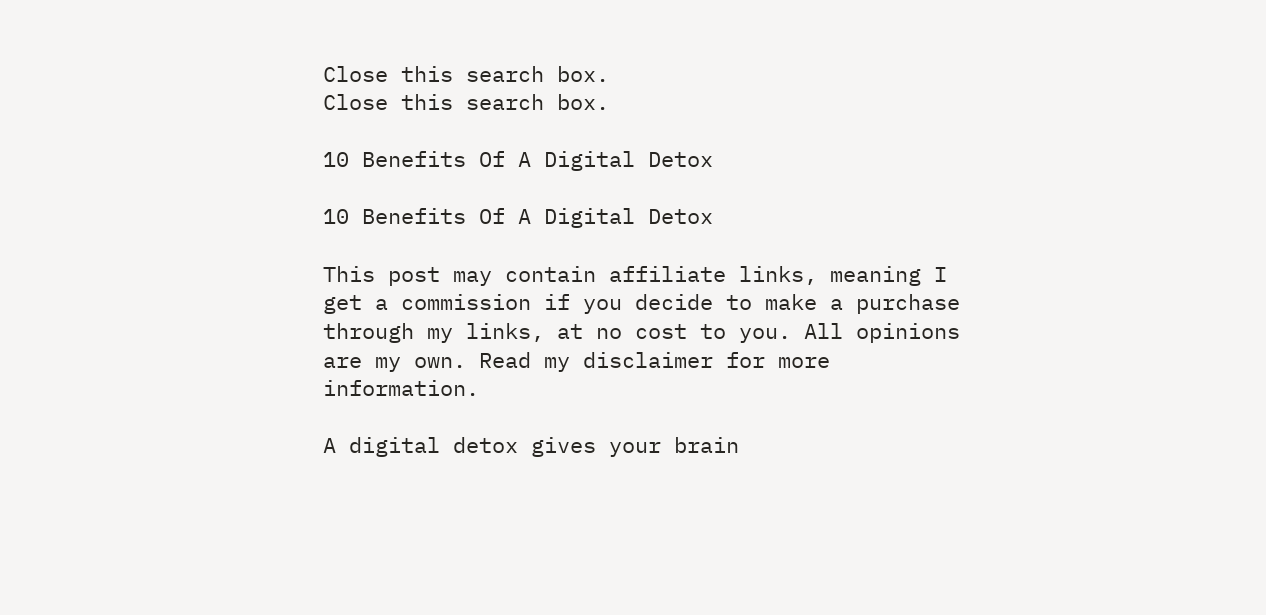Close this search box.
Close this search box.

10 Benefits Of A Digital Detox

10 Benefits Of A Digital Detox

This post may contain affiliate links, meaning I get a commission if you decide to make a purchase through my links, at no cost to you. All opinions are my own. Read my disclaimer for more information.

A digital detox gives your brain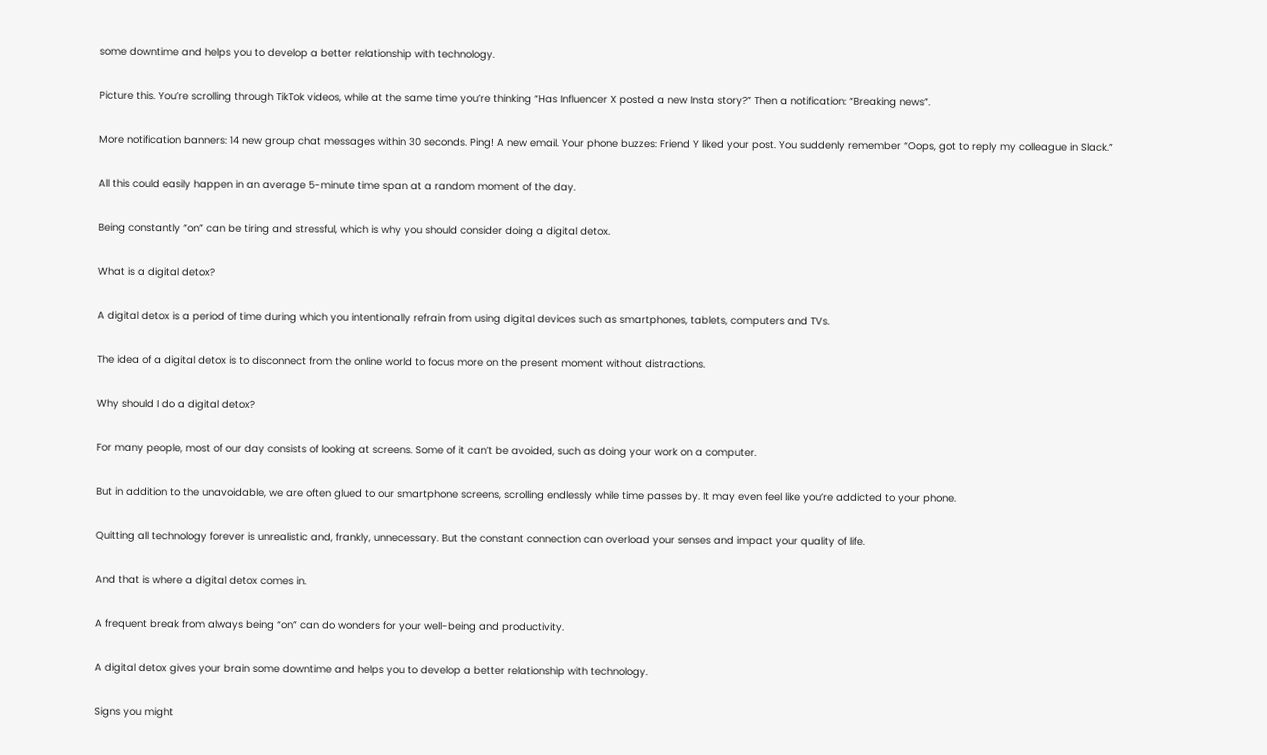some downtime and helps you to develop a better relationship with technology.

Picture this. You’re scrolling through TikTok videos, while at the same time you’re thinking “Has Influencer X posted a new Insta story?” Then a notification: “Breaking news”.

More notification banners: 14 new group chat messages within 30 seconds. Ping! A new email. Your phone buzzes: Friend Y liked your post. You suddenly remember “Oops, got to reply my colleague in Slack.”

All this could easily happen in an average 5-minute time span at a random moment of the day.

Being constantly “on” can be tiring and stressful, which is why you should consider doing a digital detox.

What is a digital detox?

A digital detox is a period of time during which you intentionally refrain from using digital devices such as smartphones, tablets, computers and TVs.

The idea of a digital detox is to disconnect from the online world to focus more on the present moment without distractions.

Why should I do a digital detox?

For many people, most of our day consists of looking at screens. Some of it can’t be avoided, such as doing your work on a computer.

But in addition to the unavoidable, we are often glued to our smartphone screens, scrolling endlessly while time passes by. It may even feel like you’re addicted to your phone.

Quitting all technology forever is unrealistic and, frankly, unnecessary. But the constant connection can overload your senses and impact your quality of life.

And that is where a digital detox comes in.

A frequent break from always being “on” can do wonders for your well-being and productivity.

A digital detox gives your brain some downtime and helps you to develop a better relationship with technology.

Signs you might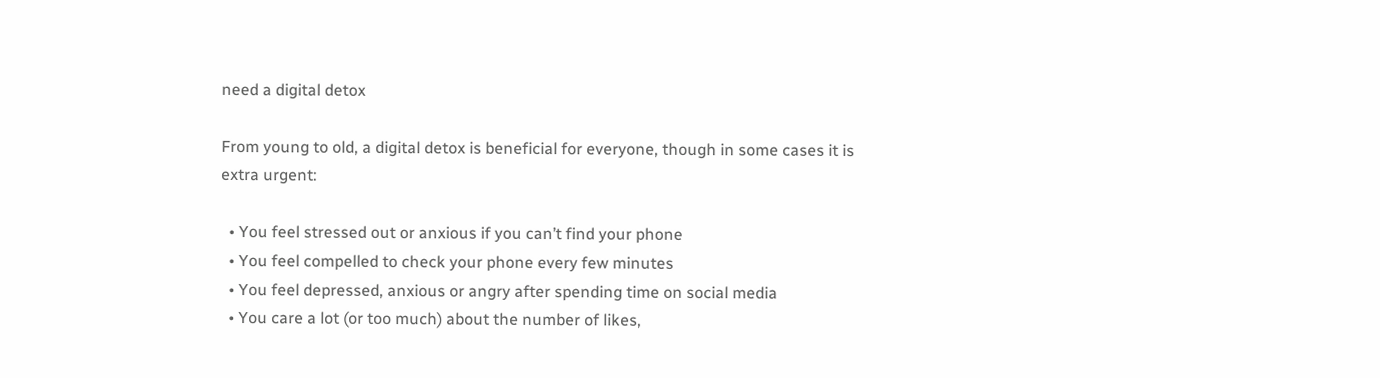need a digital detox

From young to old, a digital detox is beneficial for everyone, though in some cases it is extra urgent:

  • You feel stressed out or anxious if you can’t find your phone
  • You feel compelled to check your phone every few minutes
  • You feel depressed, anxious or angry after spending time on social media
  • You care a lot (or too much) about the number of likes,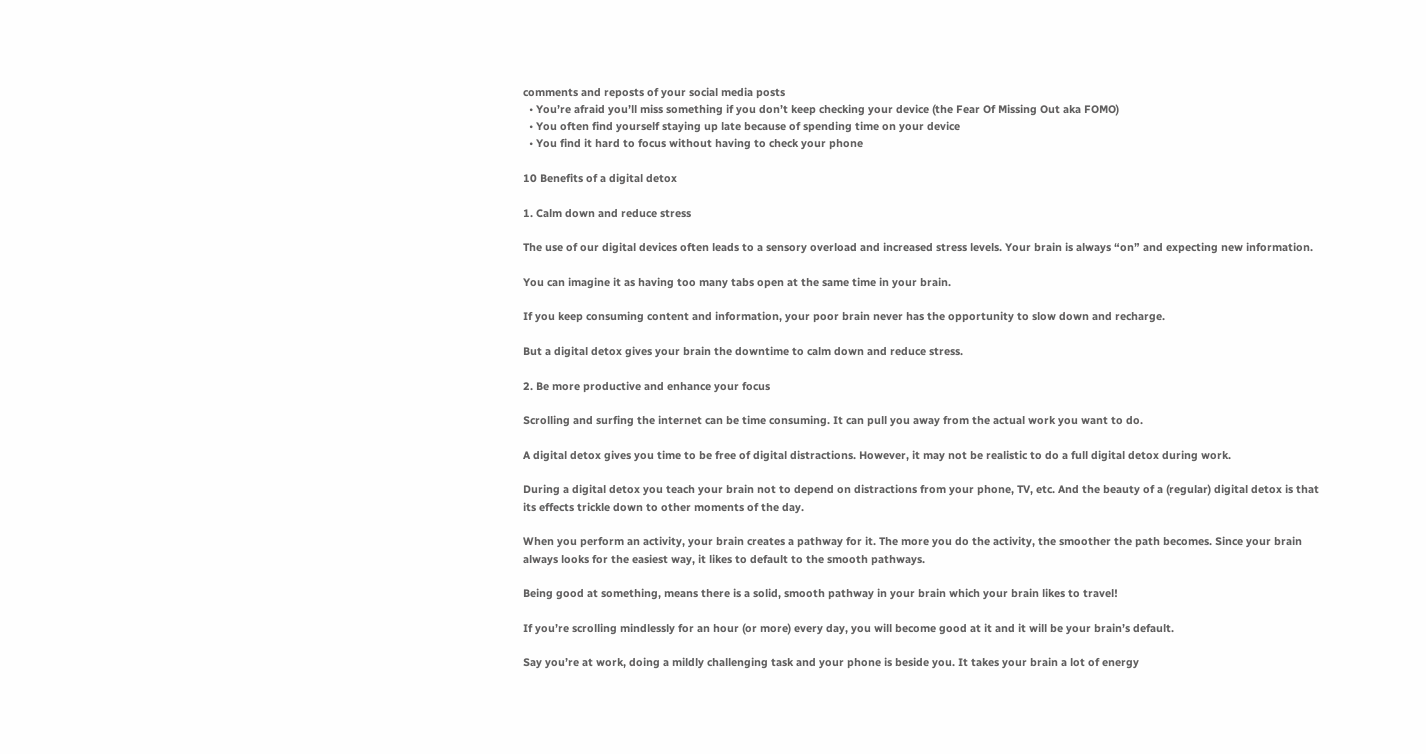comments and reposts of your social media posts
  • You’re afraid you’ll miss something if you don’t keep checking your device (the Fear Of Missing Out aka FOMO)
  • You often find yourself staying up late because of spending time on your device
  • You find it hard to focus without having to check your phone

10 Benefits of a digital detox

1. Calm down and reduce stress

The use of our digital devices often leads to a sensory overload and increased stress levels. Your brain is always “on” and expecting new information.

You can imagine it as having too many tabs open at the same time in your brain.

If you keep consuming content and information, your poor brain never has the opportunity to slow down and recharge.

But a digital detox gives your brain the downtime to calm down and reduce stress.

2. Be more productive and enhance your focus

Scrolling and surfing the internet can be time consuming. It can pull you away from the actual work you want to do.

A digital detox gives you time to be free of digital distractions. However, it may not be realistic to do a full digital detox during work.

During a digital detox you teach your brain not to depend on distractions from your phone, TV, etc. And the beauty of a (regular) digital detox is that its effects trickle down to other moments of the day.

When you perform an activity, your brain creates a pathway for it. The more you do the activity, the smoother the path becomes. Since your brain always looks for the easiest way, it likes to default to the smooth pathways.

Being good at something, means there is a solid, smooth pathway in your brain which your brain likes to travel!

If you’re scrolling mindlessly for an hour (or more) every day, you will become good at it and it will be your brain’s default.

Say you’re at work, doing a mildly challenging task and your phone is beside you. It takes your brain a lot of energy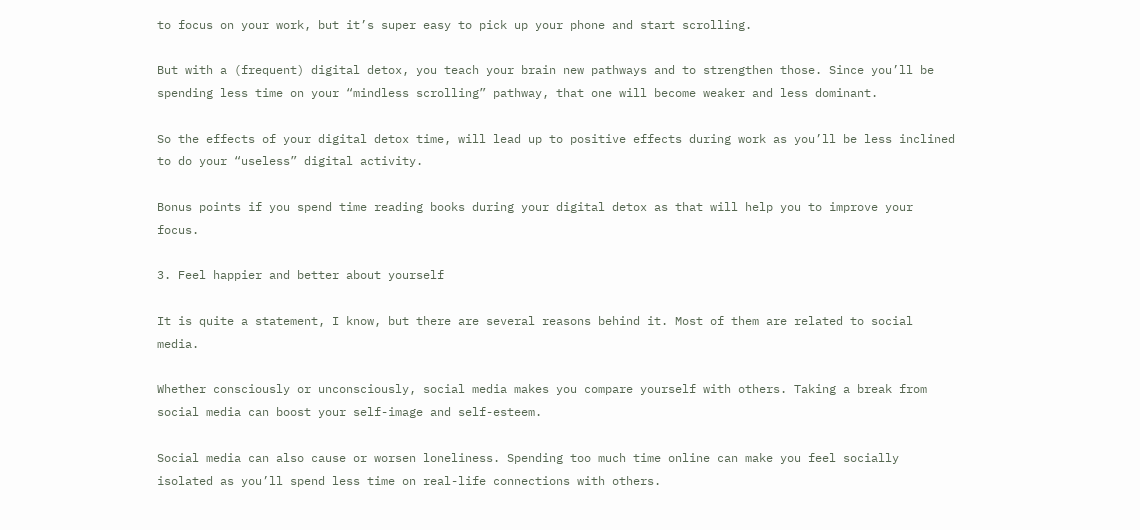to focus on your work, but it’s super easy to pick up your phone and start scrolling.

But with a (frequent) digital detox, you teach your brain new pathways and to strengthen those. Since you’ll be spending less time on your “mindless scrolling” pathway, that one will become weaker and less dominant.

So the effects of your digital detox time, will lead up to positive effects during work as you’ll be less inclined to do your “useless” digital activity.

Bonus points if you spend time reading books during your digital detox as that will help you to improve your focus.

3. Feel happier and better about yourself

It is quite a statement, I know, but there are several reasons behind it. Most of them are related to social media.

Whether consciously or unconsciously, social media makes you compare yourself with others. Taking a break from social media can boost your self-image and self-esteem.

Social media can also cause or worsen loneliness. Spending too much time online can make you feel socially isolated as you’ll spend less time on real-life connections with others.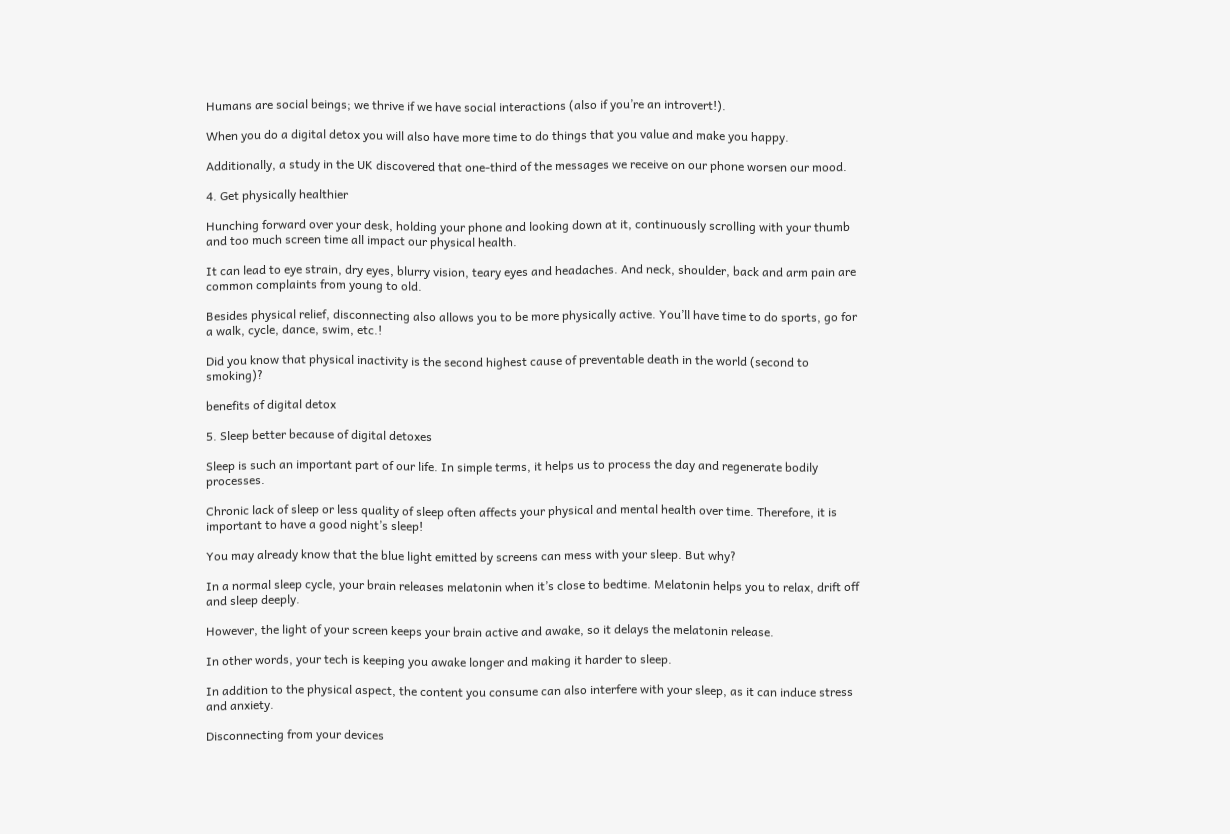Humans are social beings; we thrive if we have social interactions (also if you’re an introvert!).

When you do a digital detox you will also have more time to do things that you value and make you happy.

Additionally, a study in the UK discovered that one-third of the messages we receive on our phone worsen our mood.

4. Get physically healthier

Hunching forward over your desk, holding your phone and looking down at it, continuously scrolling with your thumb and too much screen time all impact our physical health.

It can lead to eye strain, dry eyes, blurry vision, teary eyes and headaches. And neck, shoulder, back and arm pain are common complaints from young to old.

Besides physical relief, disconnecting also allows you to be more physically active. You’ll have time to do sports, go for a walk, cycle, dance, swim, etc.!

Did you know that physical inactivity is the second highest cause of preventable death in the world (second to smoking)?

benefits of digital detox

5. Sleep better because of digital detoxes

Sleep is such an important part of our life. In simple terms, it helps us to process the day and regenerate bodily processes.

Chronic lack of sleep or less quality of sleep often affects your physical and mental health over time. Therefore, it is important to have a good night’s sleep!

You may already know that the blue light emitted by screens can mess with your sleep. But why?

In a normal sleep cycle, your brain releases melatonin when it’s close to bedtime. Melatonin helps you to relax, drift off and sleep deeply.

However, the light of your screen keeps your brain active and awake, so it delays the melatonin release.

In other words, your tech is keeping you awake longer and making it harder to sleep.

In addition to the physical aspect, the content you consume can also interfere with your sleep, as it can induce stress and anxiety.

Disconnecting from your devices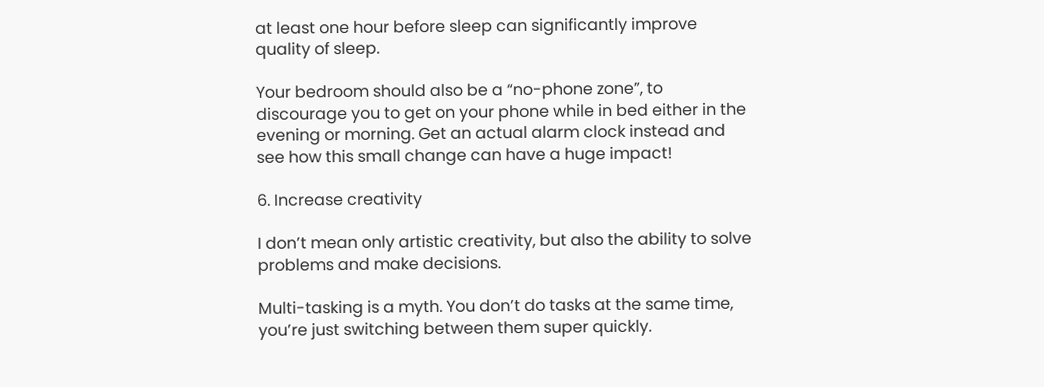at least one hour before sleep can significantly improve quality of sleep.

Your bedroom should also be a “no-phone zone”, to discourage you to get on your phone while in bed either in the evening or morning. Get an actual alarm clock instead and see how this small change can have a huge impact!

6. Increase creativity

I don’t mean only artistic creativity, but also the ability to solve problems and make decisions.

Multi-tasking is a myth. You don’t do tasks at the same time, you’re just switching between them super quickly.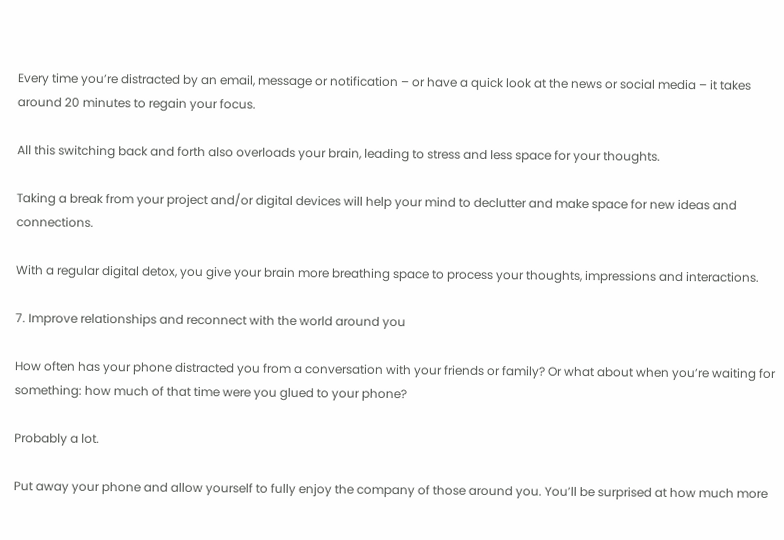Every time you’re distracted by an email, message or notification – or have a quick look at the news or social media – it takes around 20 minutes to regain your focus.

All this switching back and forth also overloads your brain, leading to stress and less space for your thoughts.

Taking a break from your project and/or digital devices will help your mind to declutter and make space for new ideas and connections.

With a regular digital detox, you give your brain more breathing space to process your thoughts, impressions and interactions.

7. Improve relationships and reconnect with the world around you

How often has your phone distracted you from a conversation with your friends or family? Or what about when you’re waiting for something: how much of that time were you glued to your phone?

Probably a lot.

Put away your phone and allow yourself to fully enjoy the company of those around you. You’ll be surprised at how much more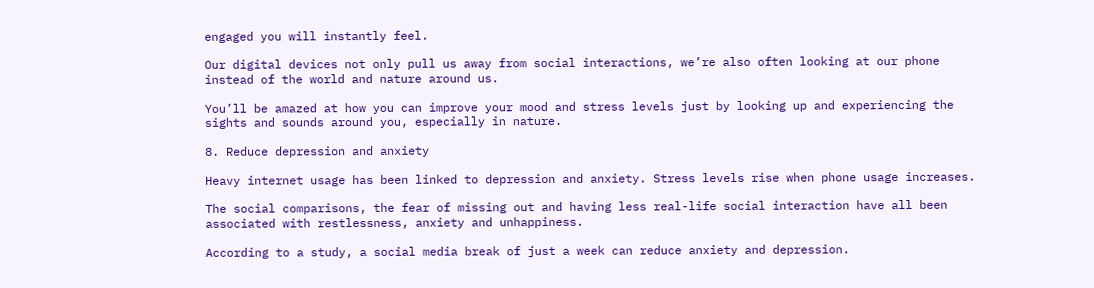engaged you will instantly feel.

Our digital devices not only pull us away from social interactions, we’re also often looking at our phone instead of the world and nature around us.

You’ll be amazed at how you can improve your mood and stress levels just by looking up and experiencing the sights and sounds around you, especially in nature.

8. Reduce depression and anxiety

Heavy internet usage has been linked to depression and anxiety. Stress levels rise when phone usage increases.

The social comparisons, the fear of missing out and having less real-life social interaction have all been associated with restlessness, anxiety and unhappiness.

According to a study, a social media break of just a week can reduce anxiety and depression.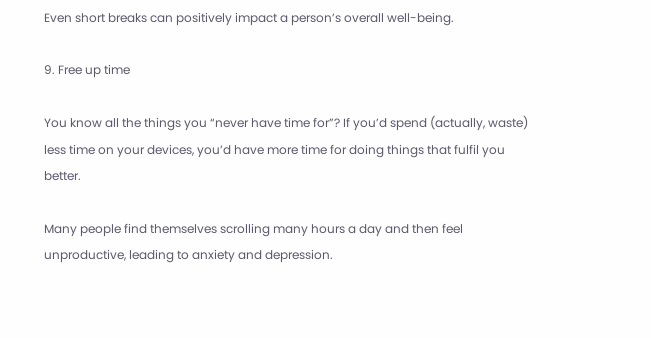Even short breaks can positively impact a person’s overall well-being.

9. Free up time

You know all the things you “never have time for”? If you’d spend (actually, waste) less time on your devices, you’d have more time for doing things that fulfil you better.

Many people find themselves scrolling many hours a day and then feel unproductive, leading to anxiety and depression.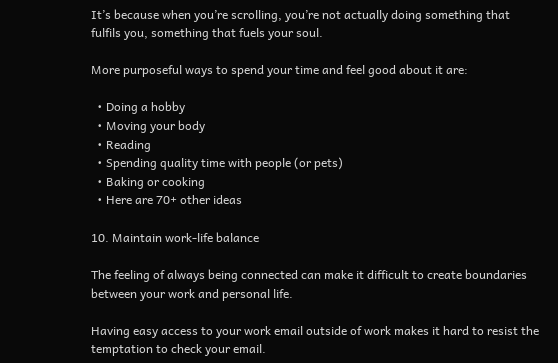It’s because when you’re scrolling, you’re not actually doing something that fulfils you, something that fuels your soul.

More purposeful ways to spend your time and feel good about it are:

  • Doing a hobby
  • Moving your body
  • Reading
  • Spending quality time with people (or pets)
  • Baking or cooking
  • Here are 70+ other ideas

10. Maintain work-life balance

The feeling of always being connected can make it difficult to create boundaries between your work and personal life.

Having easy access to your work email outside of work makes it hard to resist the temptation to check your email.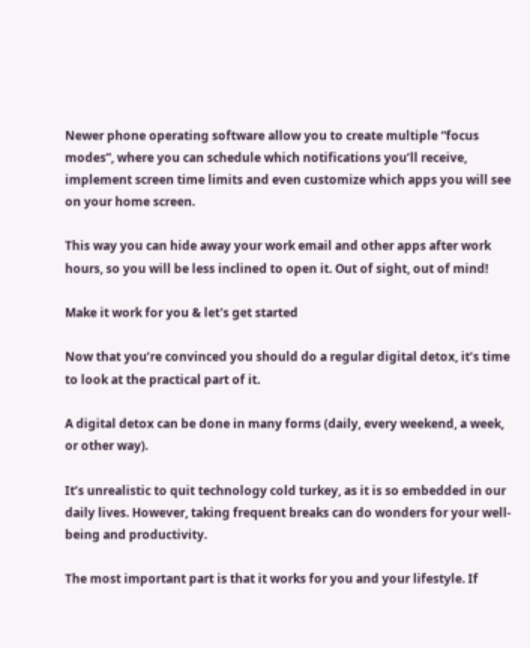Newer phone operating software allow you to create multiple “focus modes”, where you can schedule which notifications you’ll receive, implement screen time limits and even customize which apps you will see on your home screen.

This way you can hide away your work email and other apps after work hours, so you will be less inclined to open it. Out of sight, out of mind!

Make it work for you & let's get started

Now that you’re convinced you should do a regular digital detox, it’s time to look at the practical part of it.

A digital detox can be done in many forms (daily, every weekend, a week, or other way).

It’s unrealistic to quit technology cold turkey, as it is so embedded in our daily lives. However, taking frequent breaks can do wonders for your well-being and productivity.

The most important part is that it works for you and your lifestyle. If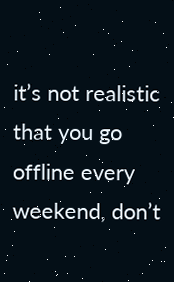it’s not realistic that you go offline every weekend, don’t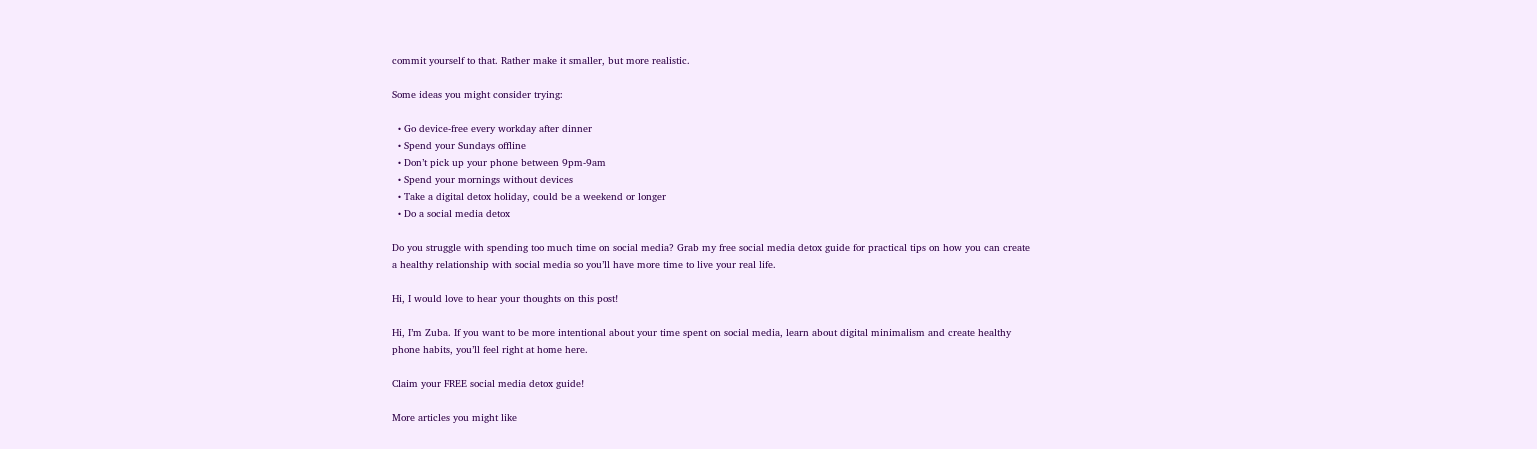commit yourself to that. Rather make it smaller, but more realistic.

Some ideas you might consider trying:

  • Go device-free every workday after dinner
  • Spend your Sundays offline
  • Don’t pick up your phone between 9pm-9am
  • Spend your mornings without devices
  • Take a digital detox holiday, could be a weekend or longer
  • Do a social media detox

Do you struggle with spending too much time on social media? Grab my free social media detox guide for practical tips on how you can create a healthy relationship with social media so you’ll have more time to live your real life.

Hi, I would love to hear your thoughts on this post!

Hi, I’m Zuba. If you want to be more intentional about your time spent on social media, learn about digital minimalism and create healthy phone habits, you’ll feel right at home here.

Claim your FREE social media detox guide!

More articles you might like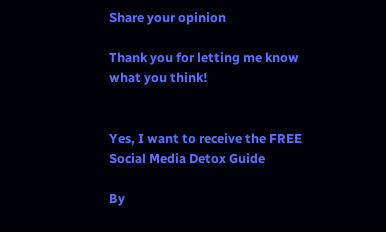Share your opinion

Thank you for letting me know what you think!


Yes, I want to receive the FREE Social Media Detox Guide

By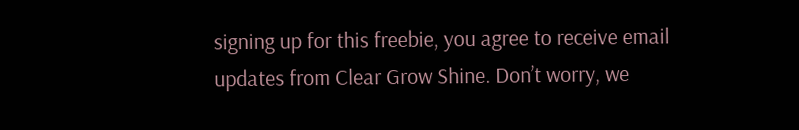signing up for this freebie, you agree to receive email updates from Clear Grow Shine. Don’t worry, we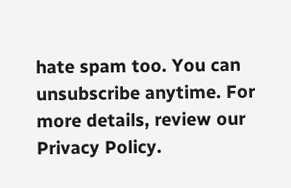hate spam too. You can unsubscribe anytime. For more details, review our Privacy Policy.